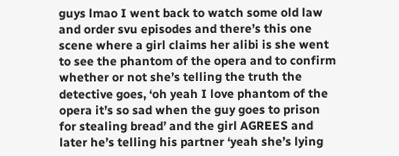guys lmao I went back to watch some old law and order svu episodes and there’s this one scene where a girl claims her alibi is she went to see the phantom of the opera and to confirm whether or not she’s telling the truth the detective goes, ‘oh yeah I love phantom of the opera it’s so sad when the guy goes to prison for stealing bread’ and the girl AGREES and later he’s telling his partner ‘yeah she’s lying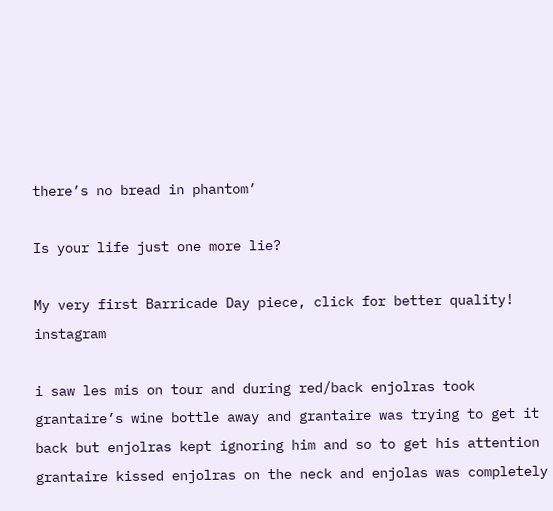there’s no bread in phantom’

Is your life just one more lie?

My very first Barricade Day piece, click for better quality! instagram

i saw les mis on tour and during red/back enjolras took grantaire’s wine bottle away and grantaire was trying to get it back but enjolras kept ignoring him and so to get his attention grantaire kissed enjolras on the neck and enjolas was completely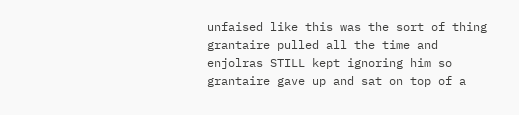unfaised like this was the sort of thing grantaire pulled all the time and enjolras STILL kept ignoring him so grantaire gave up and sat on top of a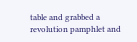table and grabbed a revolution pamphlet and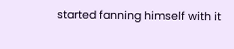started fanning himself with it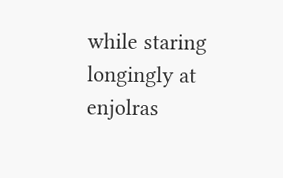while staring longingly at enjolras